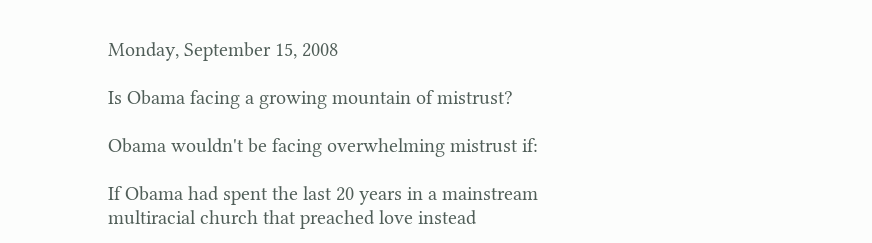Monday, September 15, 2008

Is Obama facing a growing mountain of mistrust?

Obama wouldn't be facing overwhelming mistrust if:

If Obama had spent the last 20 years in a mainstream multiracial church that preached love instead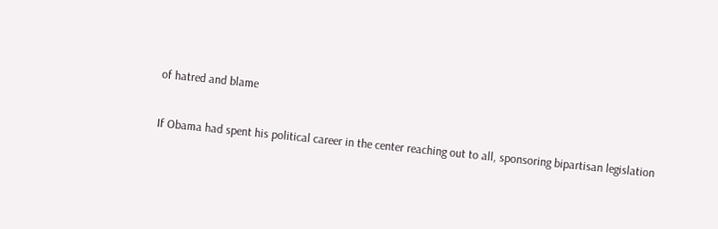of hatred and blame

If Obama had spent his political career in the center reaching out to all, sponsoring bipartisan legislation